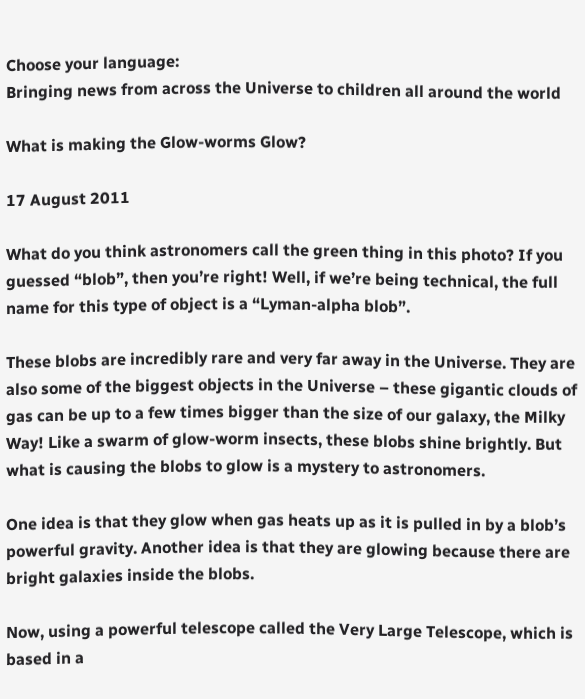Choose your language:
Bringing news from across the Universe to children all around the world

What is making the Glow-worms Glow?

17 August 2011

What do you think astronomers call the green thing in this photo? If you guessed “blob”, then you’re right! Well, if we’re being technical, the full name for this type of object is a “Lyman-alpha blob”.

These blobs are incredibly rare and very far away in the Universe. They are also some of the biggest objects in the Universe – these gigantic clouds of gas can be up to a few times bigger than the size of our galaxy, the Milky Way! Like a swarm of glow-worm insects, these blobs shine brightly. But what is causing the blobs to glow is a mystery to astronomers.

One idea is that they glow when gas heats up as it is pulled in by a blob’s powerful gravity. Another idea is that they are glowing because there are bright galaxies inside the blobs.

Now, using a powerful telescope called the Very Large Telescope, which is based in a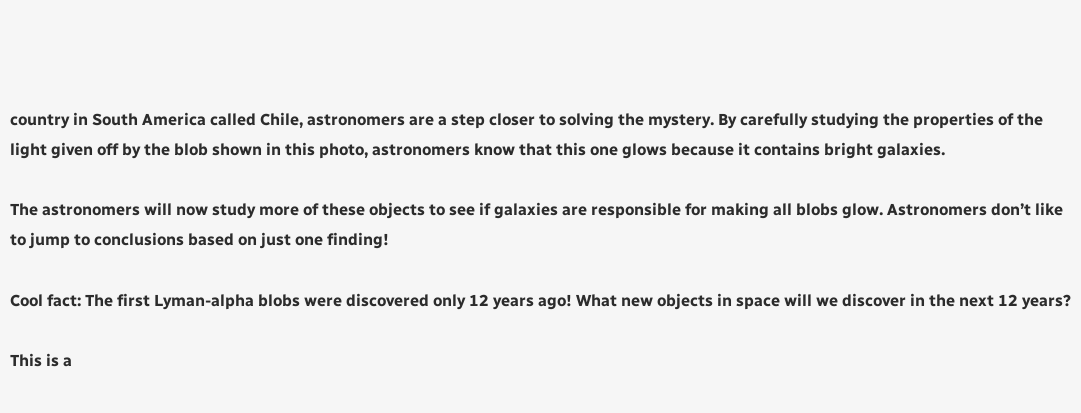country in South America called Chile, astronomers are a step closer to solving the mystery. By carefully studying the properties of the light given off by the blob shown in this photo, astronomers know that this one glows because it contains bright galaxies.

The astronomers will now study more of these objects to see if galaxies are responsible for making all blobs glow. Astronomers don’t like to jump to conclusions based on just one finding!

Cool fact: The first Lyman-alpha blobs were discovered only 12 years ago! What new objects in space will we discover in the next 12 years?

This is a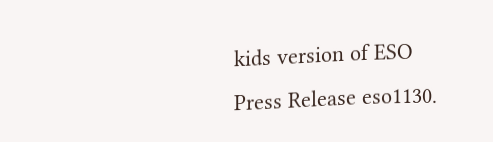kids version of ESO Press Release eso1130.